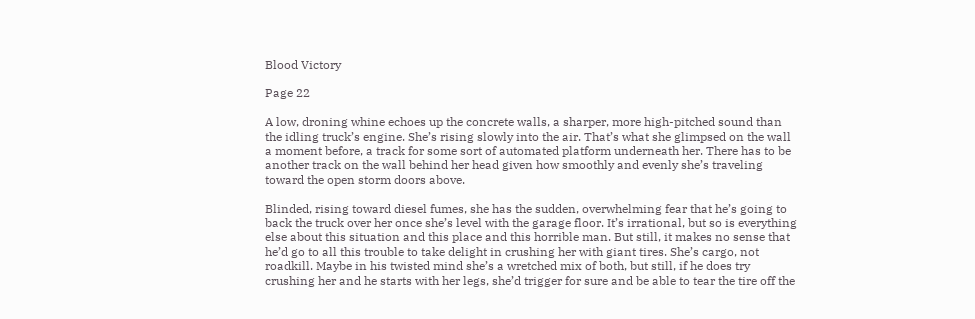Blood Victory

Page 22

A low, droning whine echoes up the concrete walls, a sharper, more high-pitched sound than the idling truck’s engine. She’s rising slowly into the air. That’s what she glimpsed on the wall a moment before, a track for some sort of automated platform underneath her. There has to be another track on the wall behind her head given how smoothly and evenly she’s traveling toward the open storm doors above.

Blinded, rising toward diesel fumes, she has the sudden, overwhelming fear that he’s going to back the truck over her once she’s level with the garage floor. It’s irrational, but so is everything else about this situation and this place and this horrible man. But still, it makes no sense that he’d go to all this trouble to take delight in crushing her with giant tires. She’s cargo, not roadkill. Maybe in his twisted mind she’s a wretched mix of both, but still, if he does try crushing her and he starts with her legs, she’d trigger for sure and be able to tear the tire off the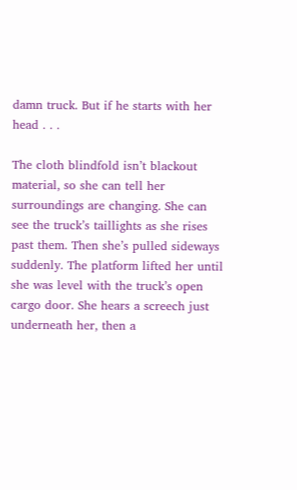damn truck. But if he starts with her head . . .

The cloth blindfold isn’t blackout material, so she can tell her surroundings are changing. She can see the truck’s taillights as she rises past them. Then she’s pulled sideways suddenly. The platform lifted her until she was level with the truck’s open cargo door. She hears a screech just underneath her, then a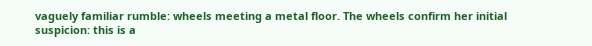vaguely familiar rumble: wheels meeting a metal floor. The wheels confirm her initial suspicion: this is a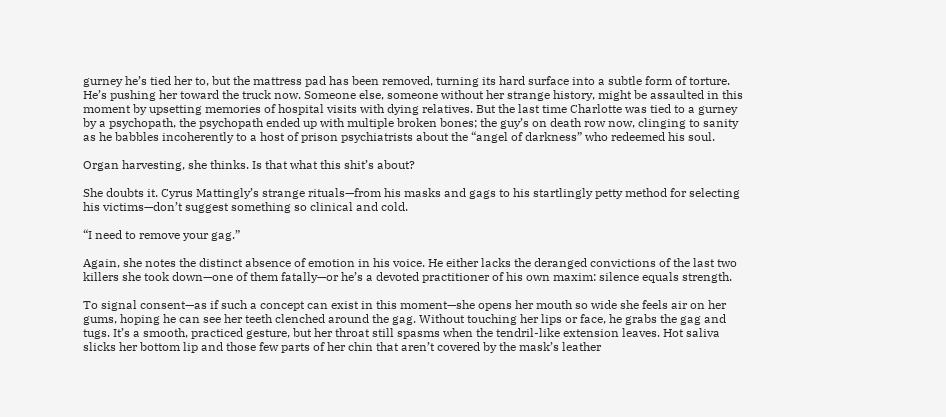gurney he’s tied her to, but the mattress pad has been removed, turning its hard surface into a subtle form of torture. He’s pushing her toward the truck now. Someone else, someone without her strange history, might be assaulted in this moment by upsetting memories of hospital visits with dying relatives. But the last time Charlotte was tied to a gurney by a psychopath, the psychopath ended up with multiple broken bones; the guy’s on death row now, clinging to sanity as he babbles incoherently to a host of prison psychiatrists about the “angel of darkness” who redeemed his soul.

Organ harvesting, she thinks. Is that what this shit’s about?

She doubts it. Cyrus Mattingly’s strange rituals—from his masks and gags to his startlingly petty method for selecting his victims—don’t suggest something so clinical and cold.

“I need to remove your gag.”

Again, she notes the distinct absence of emotion in his voice. He either lacks the deranged convictions of the last two killers she took down—one of them fatally—or he’s a devoted practitioner of his own maxim: silence equals strength.

To signal consent—as if such a concept can exist in this moment—she opens her mouth so wide she feels air on her gums, hoping he can see her teeth clenched around the gag. Without touching her lips or face, he grabs the gag and tugs. It’s a smooth, practiced gesture, but her throat still spasms when the tendril-like extension leaves. Hot saliva slicks her bottom lip and those few parts of her chin that aren’t covered by the mask’s leather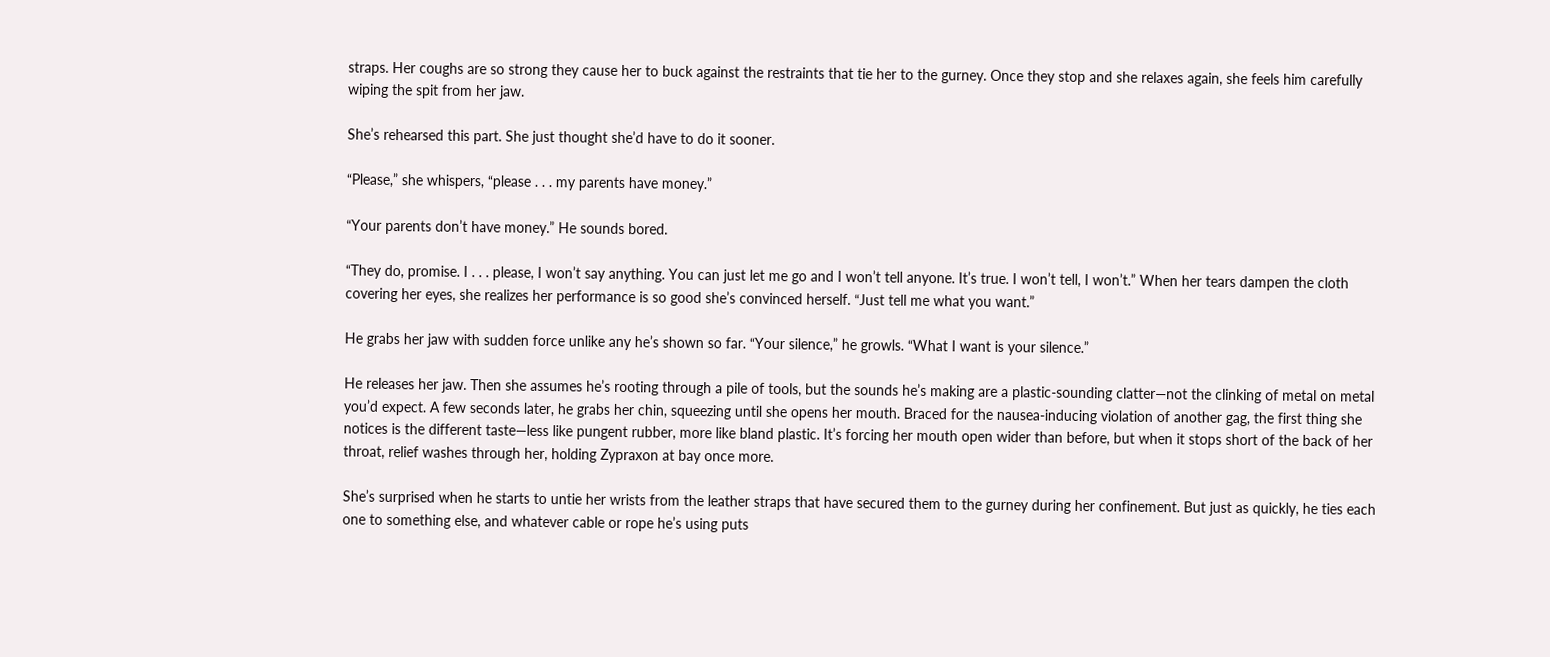straps. Her coughs are so strong they cause her to buck against the restraints that tie her to the gurney. Once they stop and she relaxes again, she feels him carefully wiping the spit from her jaw.

She’s rehearsed this part. She just thought she’d have to do it sooner.

“Please,” she whispers, “please . . . my parents have money.”

“Your parents don’t have money.” He sounds bored.

“They do, promise. I . . . please, I won’t say anything. You can just let me go and I won’t tell anyone. It’s true. I won’t tell, I won’t.” When her tears dampen the cloth covering her eyes, she realizes her performance is so good she’s convinced herself. “Just tell me what you want.”

He grabs her jaw with sudden force unlike any he’s shown so far. “Your silence,” he growls. “What I want is your silence.”

He releases her jaw. Then she assumes he’s rooting through a pile of tools, but the sounds he’s making are a plastic-sounding clatter—not the clinking of metal on metal you’d expect. A few seconds later, he grabs her chin, squeezing until she opens her mouth. Braced for the nausea-inducing violation of another gag, the first thing she notices is the different taste—less like pungent rubber, more like bland plastic. It’s forcing her mouth open wider than before, but when it stops short of the back of her throat, relief washes through her, holding Zypraxon at bay once more.

She’s surprised when he starts to untie her wrists from the leather straps that have secured them to the gurney during her confinement. But just as quickly, he ties each one to something else, and whatever cable or rope he’s using puts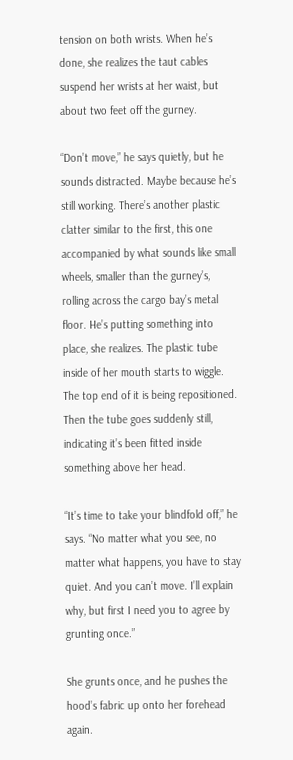tension on both wrists. When he’s done, she realizes the taut cables suspend her wrists at her waist, but about two feet off the gurney.

“Don’t move,” he says quietly, but he sounds distracted. Maybe because he’s still working. There’s another plastic clatter similar to the first, this one accompanied by what sounds like small wheels, smaller than the gurney’s, rolling across the cargo bay’s metal floor. He’s putting something into place, she realizes. The plastic tube inside of her mouth starts to wiggle. The top end of it is being repositioned. Then the tube goes suddenly still, indicating it’s been fitted inside something above her head.

“It’s time to take your blindfold off,” he says. “No matter what you see, no matter what happens, you have to stay quiet. And you can’t move. I’ll explain why, but first I need you to agree by grunting once.”

She grunts once, and he pushes the hood’s fabric up onto her forehead again.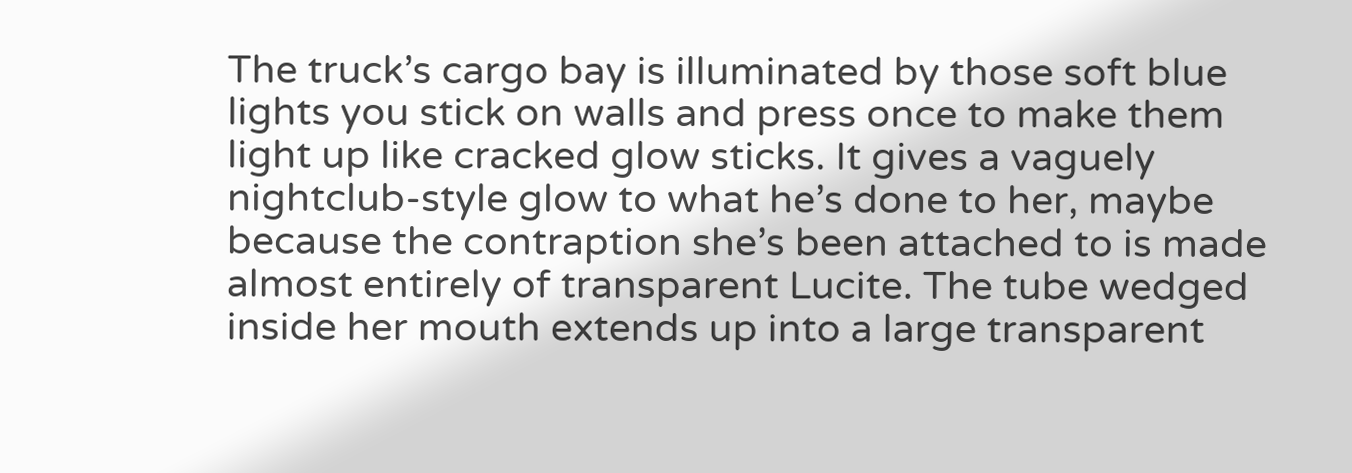The truck’s cargo bay is illuminated by those soft blue lights you stick on walls and press once to make them light up like cracked glow sticks. It gives a vaguely nightclub-style glow to what he’s done to her, maybe because the contraption she’s been attached to is made almost entirely of transparent Lucite. The tube wedged inside her mouth extends up into a large transparent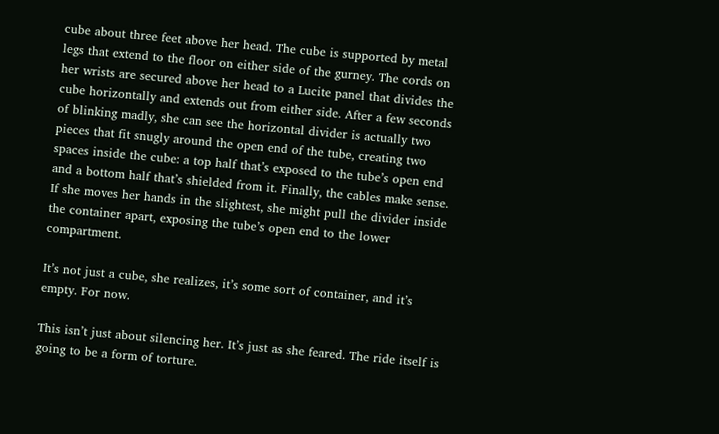cube about three feet above her head. The cube is supported by metal legs that extend to the floor on either side of the gurney. The cords on her wrists are secured above her head to a Lucite panel that divides the cube horizontally and extends out from either side. After a few seconds of blinking madly, she can see the horizontal divider is actually two pieces that fit snugly around the open end of the tube, creating two spaces inside the cube: a top half that’s exposed to the tube’s open end and a bottom half that’s shielded from it. Finally, the cables make sense. If she moves her hands in the slightest, she might pull the divider inside the container apart, exposing the tube’s open end to the lower compartment.

It’s not just a cube, she realizes, it’s some sort of container, and it’s empty. For now.

This isn’t just about silencing her. It’s just as she feared. The ride itself is going to be a form of torture.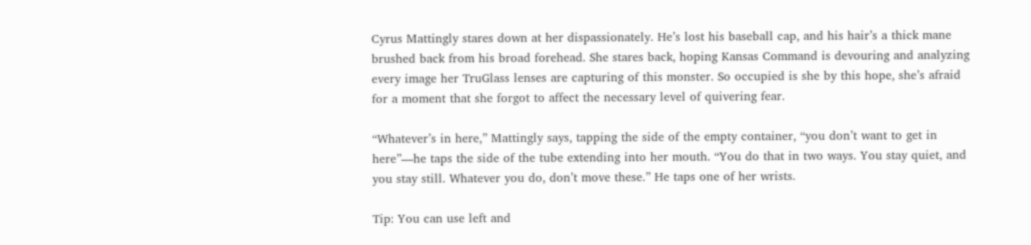Cyrus Mattingly stares down at her dispassionately. He’s lost his baseball cap, and his hair’s a thick mane brushed back from his broad forehead. She stares back, hoping Kansas Command is devouring and analyzing every image her TruGlass lenses are capturing of this monster. So occupied is she by this hope, she’s afraid for a moment that she forgot to affect the necessary level of quivering fear.

“Whatever’s in here,” Mattingly says, tapping the side of the empty container, “you don’t want to get in here”—he taps the side of the tube extending into her mouth. “You do that in two ways. You stay quiet, and you stay still. Whatever you do, don’t move these.” He taps one of her wrists.

Tip: You can use left and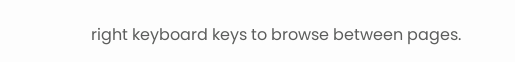right keyboard keys to browse between pages.